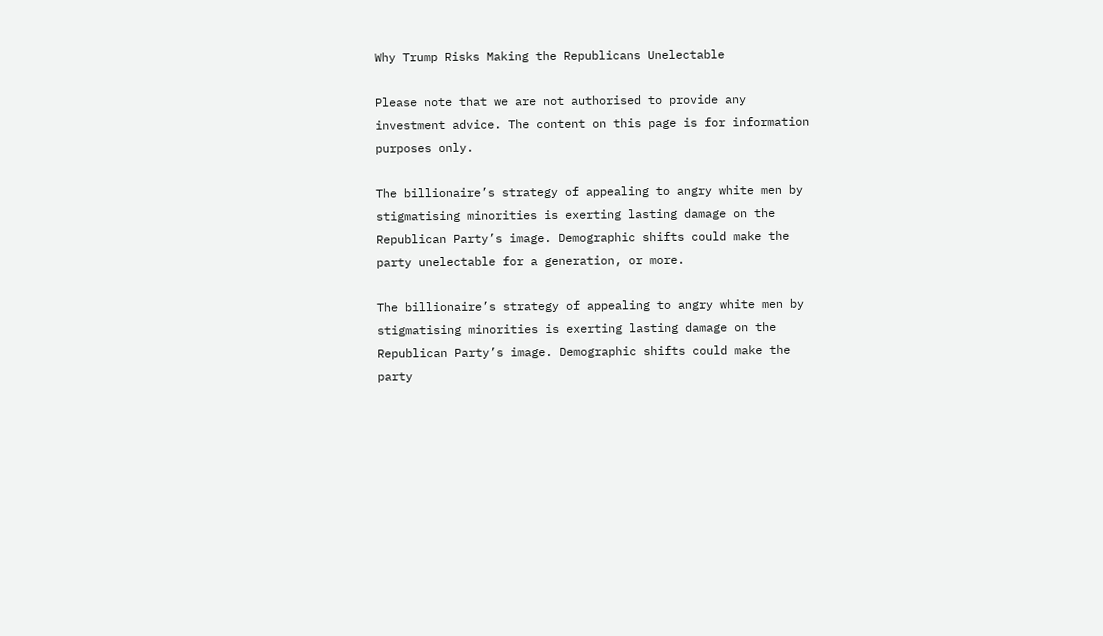Why Trump Risks Making the Republicans Unelectable

Please note that we are not authorised to provide any investment advice. The content on this page is for information purposes only.

The billionaire’s strategy of appealing to angry white men by stigmatising minorities is exerting lasting damage on the Republican Party’s image. Demographic shifts could make the party unelectable for a generation, or more.

The billionaire’s strategy of appealing to angry white men by stigmatising minorities is exerting lasting damage on the Republican Party’s image. Demographic shifts could make the party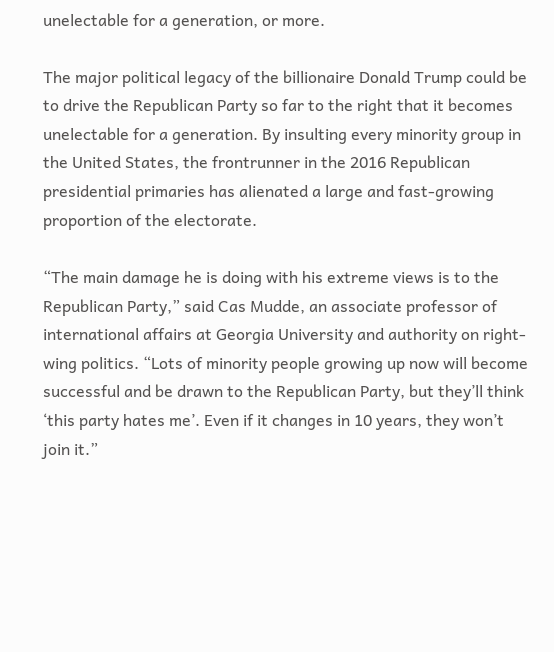unelectable for a generation, or more.

The major political legacy of the billionaire Donald Trump could be to drive the Republican Party so far to the right that it becomes unelectable for a generation. By insulting every minority group in the United States, the frontrunner in the 2016 Republican presidential primaries has alienated a large and fast-growing proportion of the electorate.

“The main damage he is doing with his extreme views is to the Republican Party,” said Cas Mudde, an associate professor of international affairs at Georgia University and authority on right-wing politics. “Lots of minority people growing up now will become successful and be drawn to the Republican Party, but they’ll think ‘this party hates me’. Even if it changes in 10 years, they won’t join it.”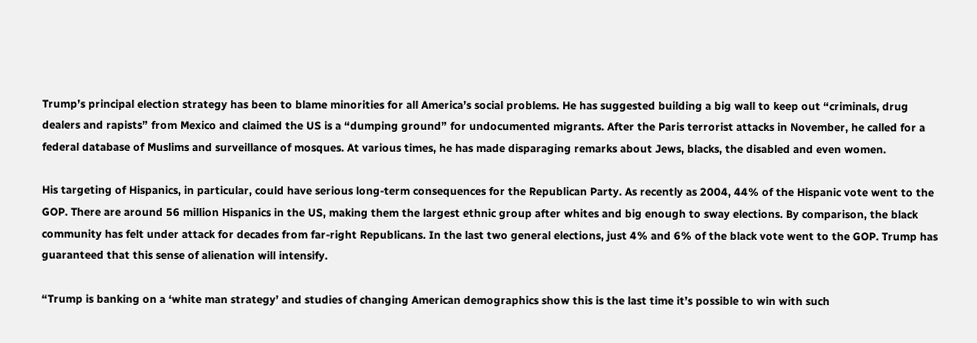Trump’s principal election strategy has been to blame minorities for all America’s social problems. He has suggested building a big wall to keep out “criminals, drug dealers and rapists” from Mexico and claimed the US is a “dumping ground” for undocumented migrants. After the Paris terrorist attacks in November, he called for a federal database of Muslims and surveillance of mosques. At various times, he has made disparaging remarks about Jews, blacks, the disabled and even women.

His targeting of Hispanics, in particular, could have serious long-term consequences for the Republican Party. As recently as 2004, 44% of the Hispanic vote went to the GOP. There are around 56 million Hispanics in the US, making them the largest ethnic group after whites and big enough to sway elections. By comparison, the black community has felt under attack for decades from far-right Republicans. In the last two general elections, just 4% and 6% of the black vote went to the GOP. Trump has guaranteed that this sense of alienation will intensify.

“Trump is banking on a ‘white man strategy’ and studies of changing American demographics show this is the last time it’s possible to win with such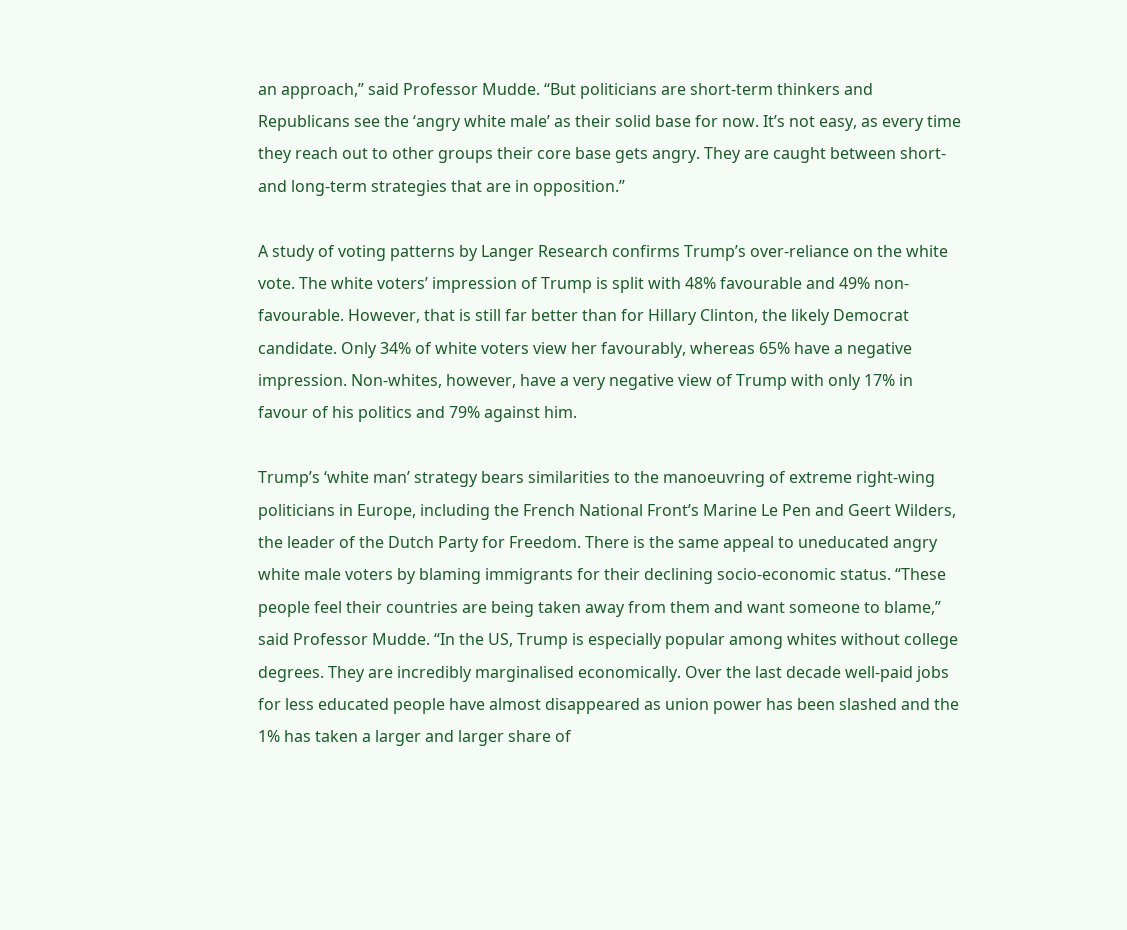an approach,” said Professor Mudde. “But politicians are short-term thinkers and Republicans see the ‘angry white male’ as their solid base for now. It’s not easy, as every time they reach out to other groups their core base gets angry. They are caught between short- and long-term strategies that are in opposition.”

A study of voting patterns by Langer Research confirms Trump’s over-reliance on the white vote. The white voters’ impression of Trump is split with 48% favourable and 49% non-favourable. However, that is still far better than for Hillary Clinton, the likely Democrat candidate. Only 34% of white voters view her favourably, whereas 65% have a negative impression. Non-whites, however, have a very negative view of Trump with only 17% in favour of his politics and 79% against him.

Trump’s ‘white man’ strategy bears similarities to the manoeuvring of extreme right-wing politicians in Europe, including the French National Front’s Marine Le Pen and Geert Wilders, the leader of the Dutch Party for Freedom. There is the same appeal to uneducated angry white male voters by blaming immigrants for their declining socio-economic status. “These people feel their countries are being taken away from them and want someone to blame,” said Professor Mudde. “In the US, Trump is especially popular among whites without college degrees. They are incredibly marginalised economically. Over the last decade well-paid jobs for less educated people have almost disappeared as union power has been slashed and the 1% has taken a larger and larger share of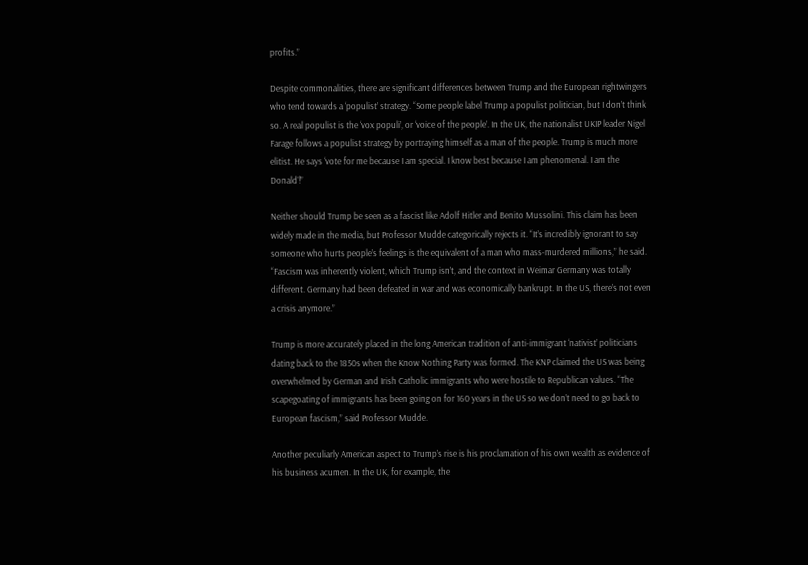profits.”

Despite commonalities, there are significant differences between Trump and the European rightwingers who tend towards a ‘populist’ strategy. “Some people label Trump a populist politician, but I don’t think so. A real populist is the ‘vox populi’, or ‘voice of the people’. In the UK, the nationalist UKIP leader Nigel Farage follows a populist strategy by portraying himself as a man of the people. Trump is much more elitist. He says ‘vote for me because I am special. I know best because I am phenomenal. I am the Donald’!”

Neither should Trump be seen as a fascist like Adolf Hitler and Benito Mussolini. This claim has been widely made in the media, but Professor Mudde categorically rejects it. “It’s incredibly ignorant to say someone who hurts people’s feelings is the equivalent of a man who mass-murdered millions,” he said. “Fascism was inherently violent, which Trump isn’t, and the context in Weimar Germany was totally different. Germany had been defeated in war and was economically bankrupt. In the US, there’s not even a crisis anymore.”

Trump is more accurately placed in the long American tradition of anti-immigrant ‘nativist’ politicians dating back to the 1850s when the Know Nothing Party was formed. The KNP claimed the US was being overwhelmed by German and Irish Catholic immigrants who were hostile to Republican values. “The scapegoating of immigrants has been going on for 160 years in the US so we don’t need to go back to European fascism,” said Professor Mudde.

Another peculiarly American aspect to Trump’s rise is his proclamation of his own wealth as evidence of his business acumen. In the UK, for example, the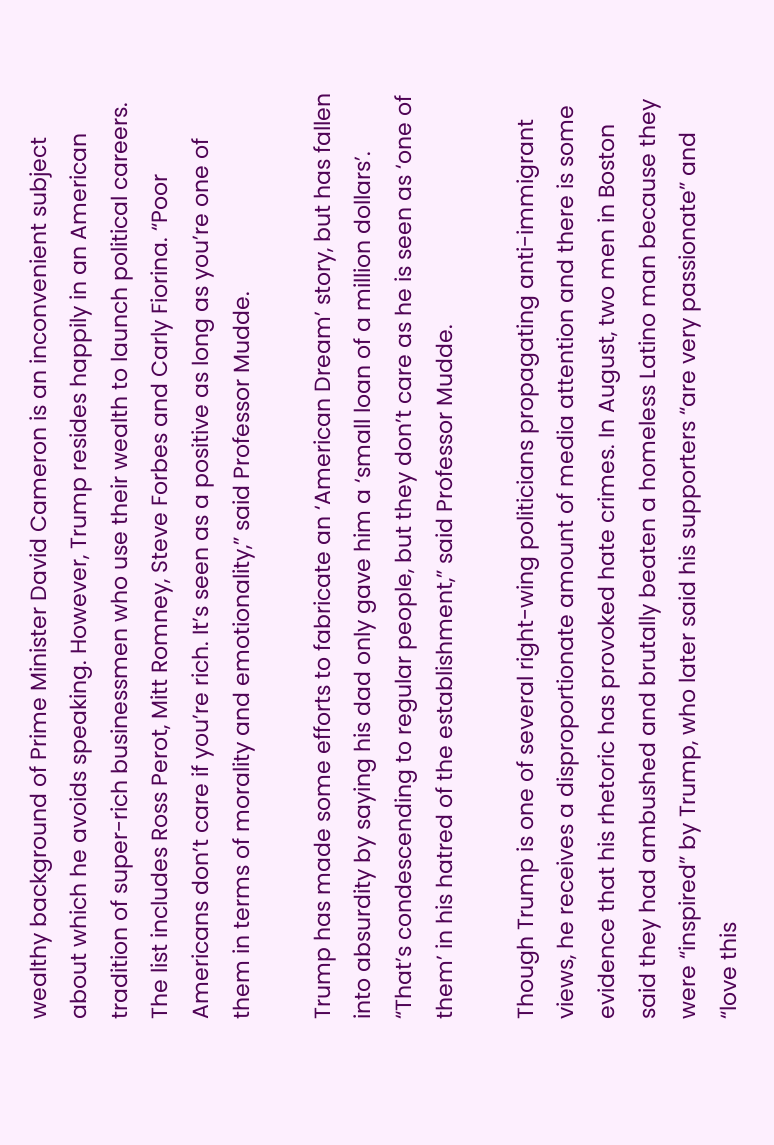wealthy background of Prime Minister David Cameron is an inconvenient subject about which he avoids speaking. However, Trump resides happily in an American tradition of super-rich businessmen who use their wealth to launch political careers. The list includes Ross Perot, Mitt Romney, Steve Forbes and Carly Fiorina. “Poor Americans don’t care if you’re rich. It’s seen as a positive as long as you’re one of them in terms of morality and emotionality,” said Professor Mudde.

Trump has made some efforts to fabricate an ‘American Dream’ story, but has fallen into absurdity by saying his dad only gave him a ‘small loan of a million dollars’. “That’s condescending to regular people, but they don’t care as he is seen as ‘one of them’ in his hatred of the establishment,” said Professor Mudde.

Though Trump is one of several right-wing politicians propagating anti-immigrant views, he receives a disproportionate amount of media attention and there is some evidence that his rhetoric has provoked hate crimes. In August, two men in Boston said they had ambushed and brutally beaten a homeless Latino man because they were “inspired” by Trump, who later said his supporters “are very passionate” and “love this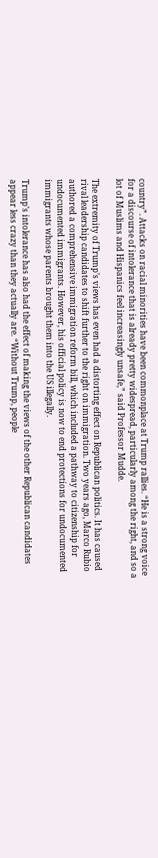country”. Attacks on racial minorities have been commonplace at Trump rallies. “He is a strong voice for a discourse of intolerance that is already pretty widespread, particularly among the right, and so a lot of Muslims and Hispanics feel increasingly unsafe,” said Professor Mudde.

The extremity of Trump’s views has even had a distorting effect on Republican politics. It has caused rival leadership candidates to shift further to the right on immigration. Two years ago, Marco Rubio authored a comprehensive immigration reform bill, which included a pathway to citizenship for undocumented immigrants. However, his official policy is now to end protections for undocumented immigrants whose parents brought them into the US illegally.

Trump’s intolerance has also had the effect of making the views of the other Republican candidates appear less crazy than they actually are. “Without Trump, people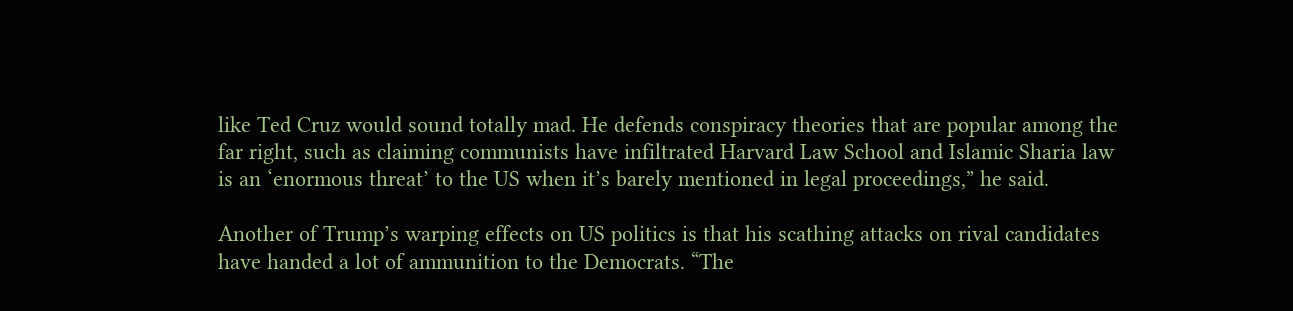like Ted Cruz would sound totally mad. He defends conspiracy theories that are popular among the far right, such as claiming communists have infiltrated Harvard Law School and Islamic Sharia law is an ‘enormous threat’ to the US when it’s barely mentioned in legal proceedings,” he said.

Another of Trump’s warping effects on US politics is that his scathing attacks on rival candidates have handed a lot of ammunition to the Democrats. “The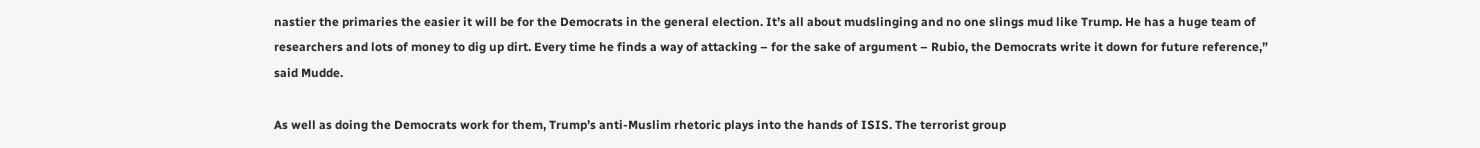nastier the primaries the easier it will be for the Democrats in the general election. It’s all about mudslinging and no one slings mud like Trump. He has a huge team of researchers and lots of money to dig up dirt. Every time he finds a way of attacking – for the sake of argument – Rubio, the Democrats write it down for future reference,” said Mudde.

As well as doing the Democrats work for them, Trump’s anti-Muslim rhetoric plays into the hands of ISIS. The terrorist group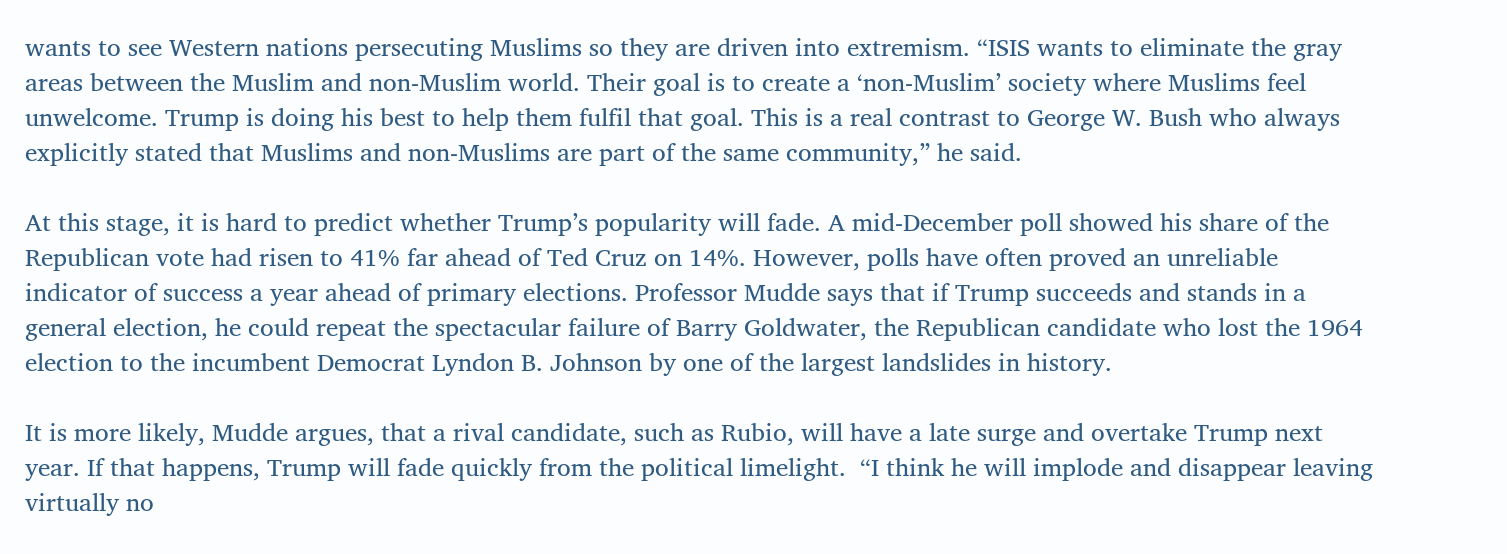wants to see Western nations persecuting Muslims so they are driven into extremism. “ISIS wants to eliminate the gray areas between the Muslim and non-Muslim world. Their goal is to create a ‘non-Muslim’ society where Muslims feel unwelcome. Trump is doing his best to help them fulfil that goal. This is a real contrast to George W. Bush who always explicitly stated that Muslims and non-Muslims are part of the same community,” he said.

At this stage, it is hard to predict whether Trump’s popularity will fade. A mid-December poll showed his share of the Republican vote had risen to 41% far ahead of Ted Cruz on 14%. However, polls have often proved an unreliable indicator of success a year ahead of primary elections. Professor Mudde says that if Trump succeeds and stands in a general election, he could repeat the spectacular failure of Barry Goldwater, the Republican candidate who lost the 1964 election to the incumbent Democrat Lyndon B. Johnson by one of the largest landslides in history.

It is more likely, Mudde argues, that a rival candidate, such as Rubio, will have a late surge and overtake Trump next year. If that happens, Trump will fade quickly from the political limelight.  “I think he will implode and disappear leaving virtually no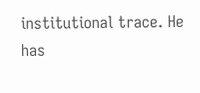institutional trace. He has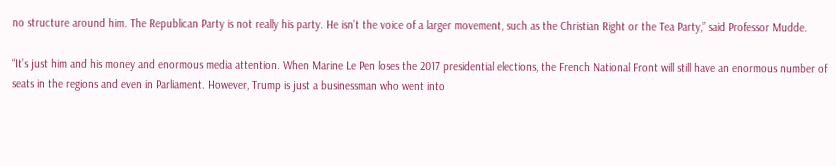no structure around him. The Republican Party is not really his party. He isn’t the voice of a larger movement, such as the Christian Right or the Tea Party,” said Professor Mudde.

“It’s just him and his money and enormous media attention. When Marine Le Pen loses the 2017 presidential elections, the French National Front will still have an enormous number of seats in the regions and even in Parliament. However, Trump is just a businessman who went into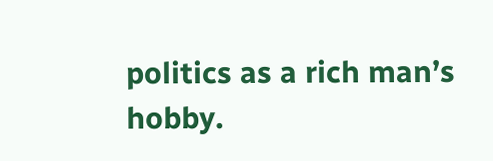politics as a rich man’s hobby.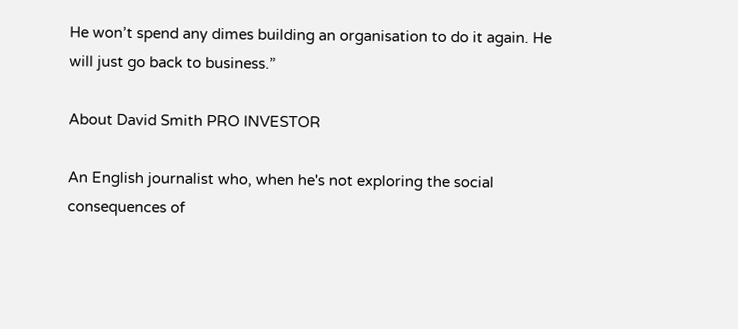He won’t spend any dimes building an organisation to do it again. He will just go back to business.”

About David Smith PRO INVESTOR

An English journalist who, when he's not exploring the social consequences of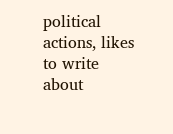political actions, likes to write about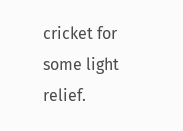cricket for some light relief.